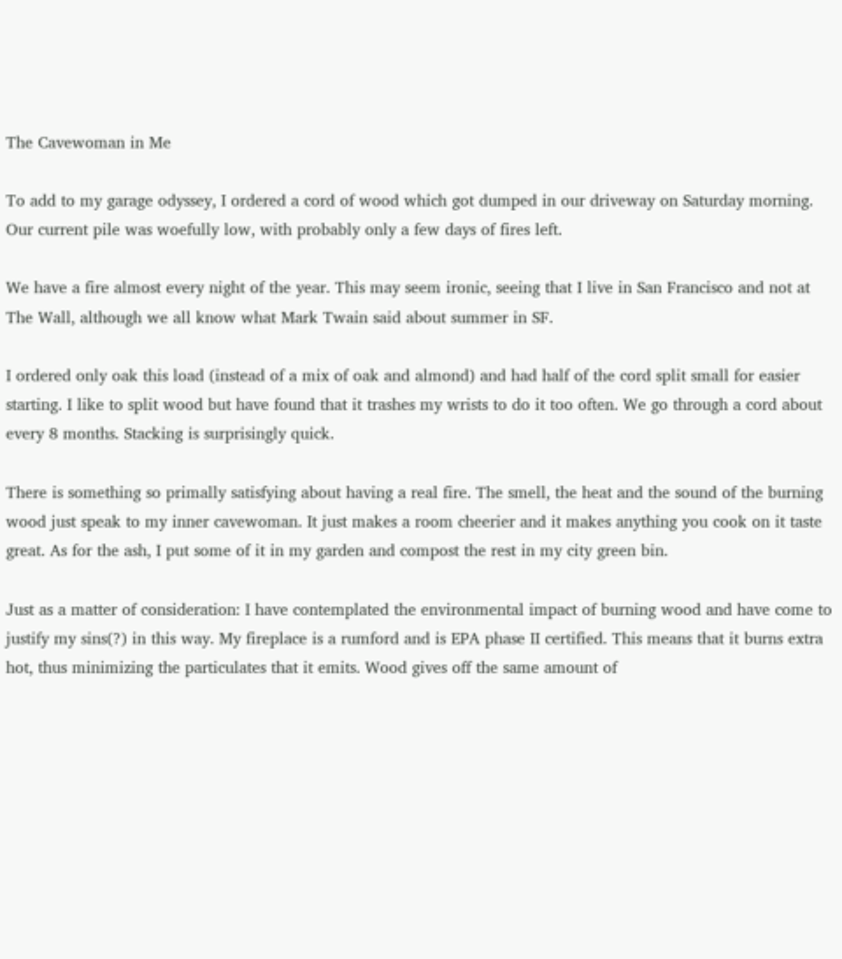The Cavewoman in Me

To add to my garage odyssey, I ordered a cord of wood which got dumped in our driveway on Saturday morning. Our current pile was woefully low, with probably only a few days of fires left.

We have a fire almost every night of the year. This may seem ironic, seeing that I live in San Francisco and not at The Wall, although we all know what Mark Twain said about summer in SF.

I ordered only oak this load (instead of a mix of oak and almond) and had half of the cord split small for easier starting. I like to split wood but have found that it trashes my wrists to do it too often. We go through a cord about every 8 months. Stacking is surprisingly quick.

There is something so primally satisfying about having a real fire. The smell, the heat and the sound of the burning wood just speak to my inner cavewoman. It just makes a room cheerier and it makes anything you cook on it taste great. As for the ash, I put some of it in my garden and compost the rest in my city green bin.

Just as a matter of consideration: I have contemplated the environmental impact of burning wood and have come to justify my sins(?) in this way. My fireplace is a rumford and is EPA phase II certified. This means that it burns extra hot, thus minimizing the particulates that it emits. Wood gives off the same amount of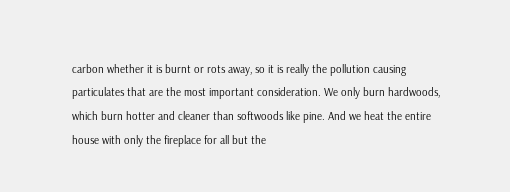carbon whether it is burnt or rots away, so it is really the pollution causing particulates that are the most important consideration. We only burn hardwoods, which burn hotter and cleaner than softwoods like pine. And we heat the entire house with only the fireplace for all but the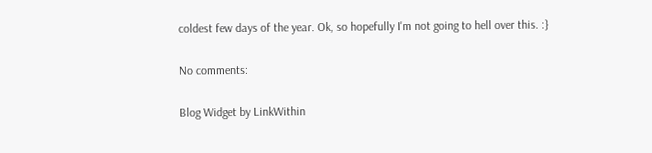coldest few days of the year. Ok, so hopefully I'm not going to hell over this. :}

No comments:

Blog Widget by LinkWithin